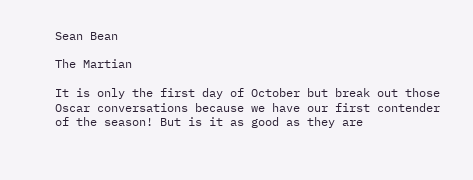Sean Bean

The Martian

It is only the first day of October but break out those Oscar conversations because we have our first contender of the season! But is it as good as they are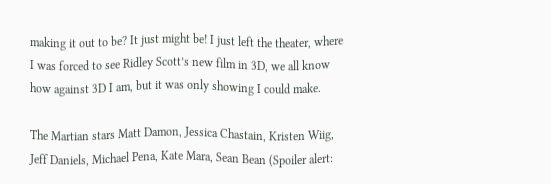making it out to be? It just might be! I just left the theater, where I was forced to see Ridley Scott’s new film in 3D, we all know how against 3D I am, but it was only showing I could make.

The Martian stars Matt Damon, Jessica Chastain, Kristen Wiig, Jeff Daniels, Michael Pena, Kate Mara, Sean Bean (Spoiler alert: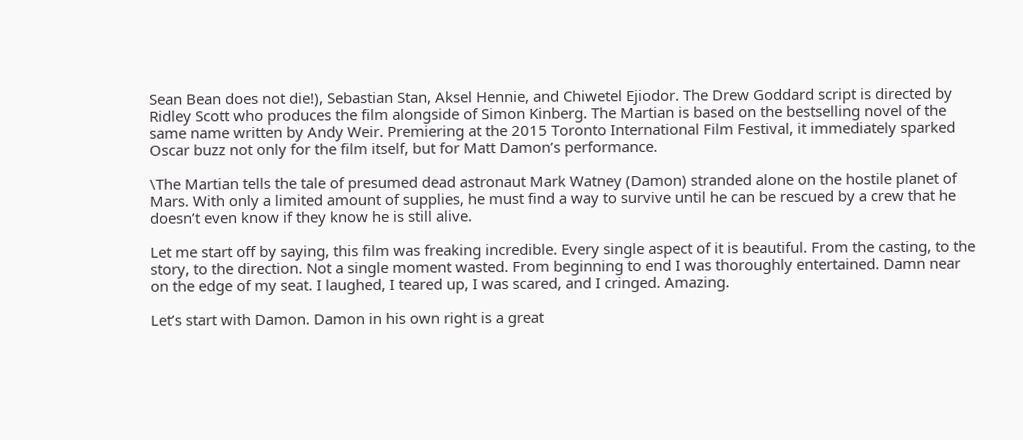Sean Bean does not die!), Sebastian Stan, Aksel Hennie, and Chiwetel Ejiodor. The Drew Goddard script is directed by Ridley Scott who produces the film alongside of Simon Kinberg. The Martian is based on the bestselling novel of the same name written by Andy Weir. Premiering at the 2015 Toronto International Film Festival, it immediately sparked Oscar buzz not only for the film itself, but for Matt Damon’s performance.

\The Martian tells the tale of presumed dead astronaut Mark Watney (Damon) stranded alone on the hostile planet of Mars. With only a limited amount of supplies, he must find a way to survive until he can be rescued by a crew that he doesn’t even know if they know he is still alive.

Let me start off by saying, this film was freaking incredible. Every single aspect of it is beautiful. From the casting, to the story, to the direction. Not a single moment wasted. From beginning to end I was thoroughly entertained. Damn near on the edge of my seat. I laughed, I teared up, I was scared, and I cringed. Amazing.

Let’s start with Damon. Damon in his own right is a great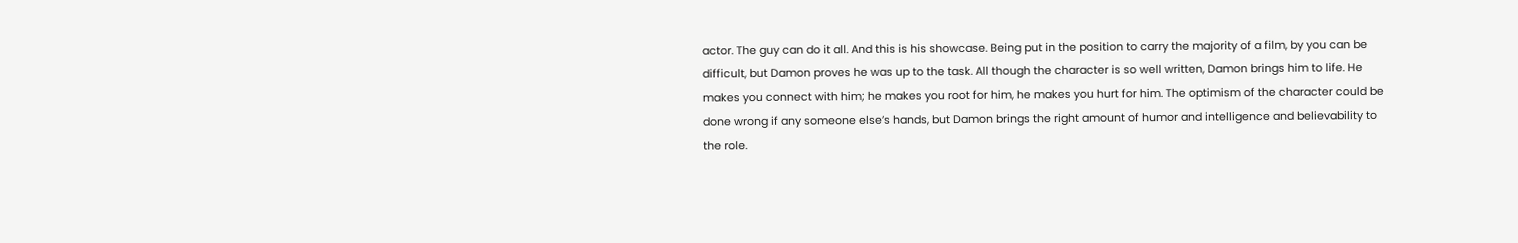actor. The guy can do it all. And this is his showcase. Being put in the position to carry the majority of a film, by you can be difficult, but Damon proves he was up to the task. All though the character is so well written, Damon brings him to life. He makes you connect with him; he makes you root for him, he makes you hurt for him. The optimism of the character could be done wrong if any someone else’s hands, but Damon brings the right amount of humor and intelligence and believability to the role.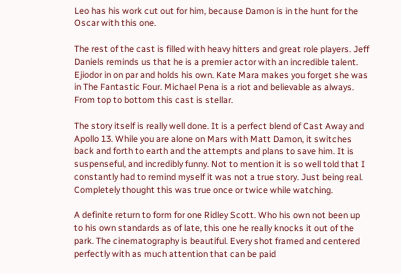Leo has his work cut out for him, because Damon is in the hunt for the Oscar with this one.

The rest of the cast is filled with heavy hitters and great role players. Jeff Daniels reminds us that he is a premier actor with an incredible talent. Ejiodor in on par and holds his own. Kate Mara makes you forget she was in The Fantastic Four. Michael Pena is a riot and believable as always. From top to bottom this cast is stellar.

The story itself is really well done. It is a perfect blend of Cast Away and Apollo 13. While you are alone on Mars with Matt Damon, it switches back and forth to earth and the attempts and plans to save him. It is suspenseful, and incredibly funny. Not to mention it is so well told that I constantly had to remind myself it was not a true story. Just being real. Completely thought this was true once or twice while watching.

A definite return to form for one Ridley Scott. Who his own not been up to his own standards as of late, this one he really knocks it out of the park. The cinematography is beautiful. Every shot framed and centered perfectly with as much attention that can be paid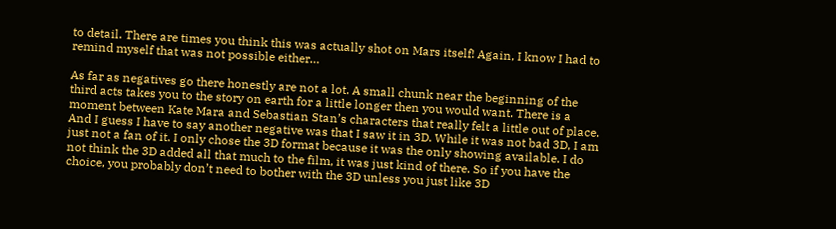to detail. There are times you think this was actually shot on Mars itself! Again, I know I had to remind myself that was not possible either…

As far as negatives go there honestly are not a lot. A small chunk near the beginning of the third acts takes you to the story on earth for a little longer then you would want. There is a moment between Kate Mara and Sebastian Stan’s characters that really felt a little out of place. And I guess I have to say another negative was that I saw it in 3D. While it was not bad 3D, I am just not a fan of it. I only chose the 3D format because it was the only showing available. I do not think the 3D added all that much to the film, it was just kind of there. So if you have the choice, you probably don’t need to bother with the 3D unless you just like 3D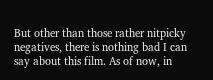But other than those rather nitpicky negatives, there is nothing bad I can say about this film. As of now, in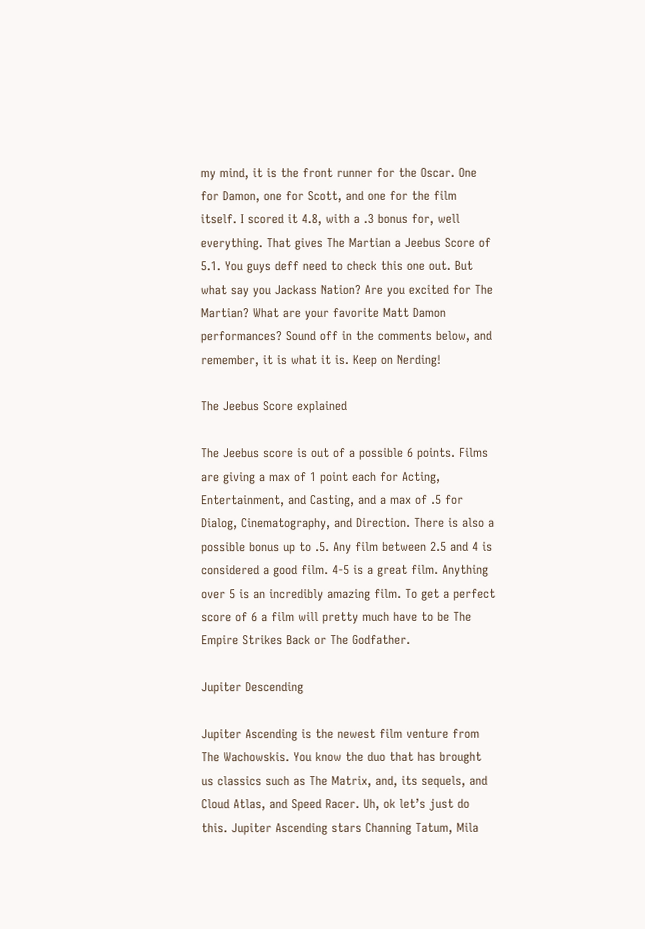my mind, it is the front runner for the Oscar. One for Damon, one for Scott, and one for the film itself. I scored it 4.8, with a .3 bonus for, well everything. That gives The Martian a Jeebus Score of 5.1. You guys deff need to check this one out. But what say you Jackass Nation? Are you excited for The Martian? What are your favorite Matt Damon performances? Sound off in the comments below, and remember, it is what it is. Keep on Nerding!

The Jeebus Score explained

The Jeebus score is out of a possible 6 points. Films are giving a max of 1 point each for Acting, Entertainment, and Casting, and a max of .5 for Dialog, Cinematography, and Direction. There is also a possible bonus up to .5. Any film between 2.5 and 4 is considered a good film. 4-5 is a great film. Anything over 5 is an incredibly amazing film. To get a perfect score of 6 a film will pretty much have to be The Empire Strikes Back or The Godfather.

Jupiter Descending

Jupiter Ascending is the newest film venture from The Wachowskis. You know the duo that has brought us classics such as The Matrix, and, its sequels, and Cloud Atlas, and Speed Racer. Uh, ok let’s just do this. Jupiter Ascending stars Channing Tatum, Mila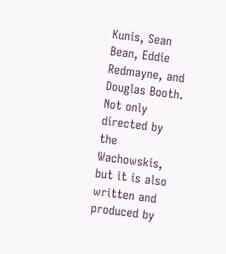Kunis, Sean Bean, Eddie Redmayne, and Douglas Booth. Not only directed by the Wachowskis, but it is also written and produced by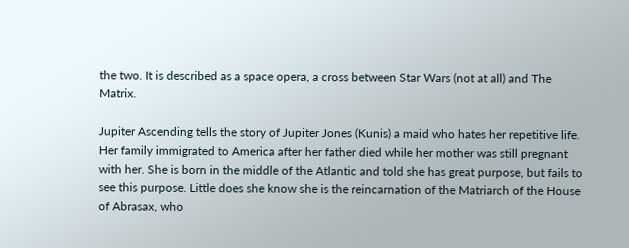the two. It is described as a space opera, a cross between Star Wars (not at all) and The Matrix.

Jupiter Ascending tells the story of Jupiter Jones (Kunis) a maid who hates her repetitive life. Her family immigrated to America after her father died while her mother was still pregnant with her. She is born in the middle of the Atlantic and told she has great purpose, but fails to see this purpose. Little does she know she is the reincarnation of the Matriarch of the House of Abrasax, who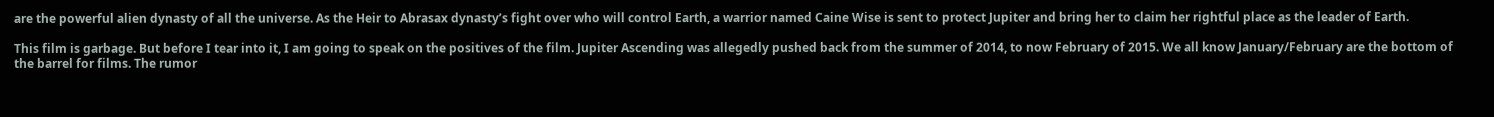are the powerful alien dynasty of all the universe. As the Heir to Abrasax dynasty’s fight over who will control Earth, a warrior named Caine Wise is sent to protect Jupiter and bring her to claim her rightful place as the leader of Earth.

This film is garbage. But before I tear into it, I am going to speak on the positives of the film. Jupiter Ascending was allegedly pushed back from the summer of 2014, to now February of 2015. We all know January/February are the bottom of the barrel for films. The rumor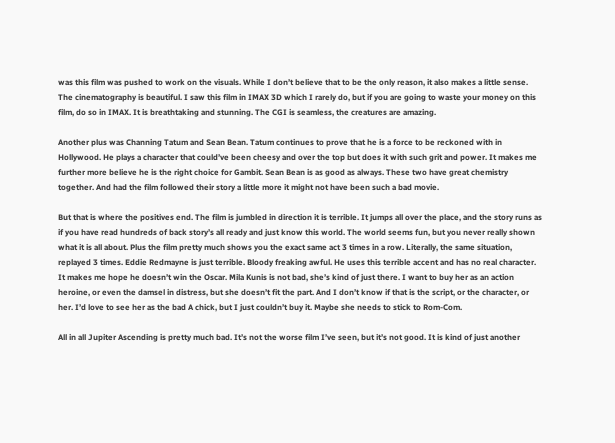was this film was pushed to work on the visuals. While I don’t believe that to be the only reason, it also makes a little sense. The cinematography is beautiful. I saw this film in IMAX 3D which I rarely do, but if you are going to waste your money on this film, do so in IMAX. It is breathtaking and stunning. The CGI is seamless, the creatures are amazing.

Another plus was Channing Tatum and Sean Bean. Tatum continues to prove that he is a force to be reckoned with in Hollywood. He plays a character that could’ve been cheesy and over the top but does it with such grit and power. It makes me further more believe he is the right choice for Gambit. Sean Bean is as good as always. These two have great chemistry together. And had the film followed their story a little more it might not have been such a bad movie.

But that is where the positives end. The film is jumbled in direction it is terrible. It jumps all over the place, and the story runs as if you have read hundreds of back story’s all ready and just know this world. The world seems fun, but you never really shown what it is all about. Plus the film pretty much shows you the exact same act 3 times in a row. Literally, the same situation, replayed 3 times. Eddie Redmayne is just terrible. Bloody freaking awful. He uses this terrible accent and has no real character. It makes me hope he doesn’t win the Oscar. Mila Kunis is not bad, she’s kind of just there. I want to buy her as an action heroine, or even the damsel in distress, but she doesn’t fit the part. And I don’t know if that is the script, or the character, or her. I’d love to see her as the bad A chick, but I just couldn’t buy it. Maybe she needs to stick to Rom-Com.

All in all Jupiter Ascending is pretty much bad. It’s not the worse film I’ve seen, but it’s not good. It is kind of just another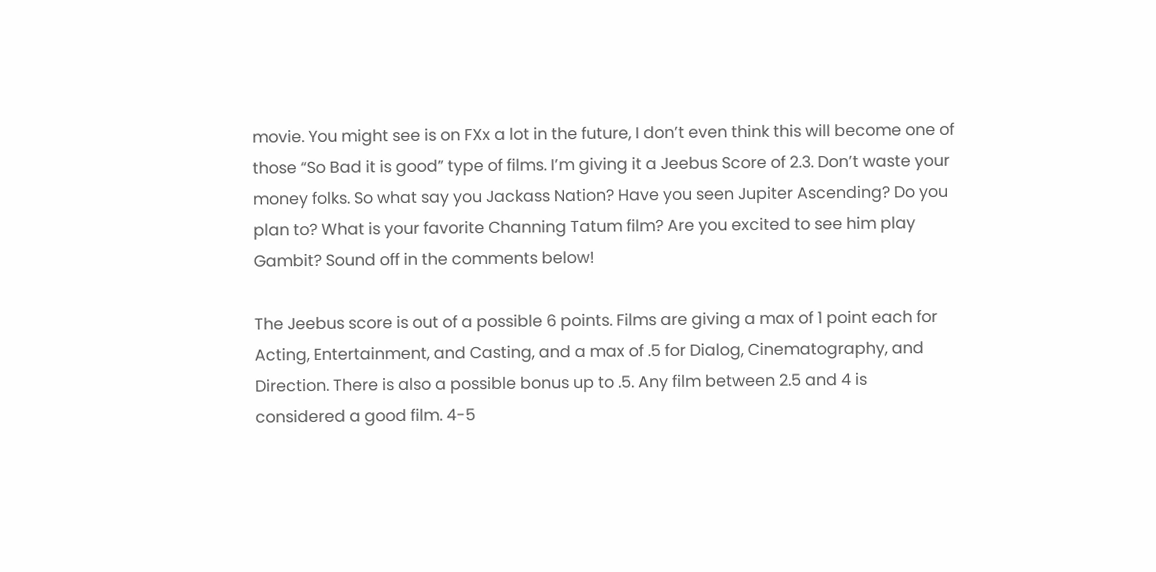movie. You might see is on FXx a lot in the future, I don’t even think this will become one of those “So Bad it is good” type of films. I’m giving it a Jeebus Score of 2.3. Don’t waste your money folks. So what say you Jackass Nation? Have you seen Jupiter Ascending? Do you plan to? What is your favorite Channing Tatum film? Are you excited to see him play Gambit? Sound off in the comments below!

The Jeebus score is out of a possible 6 points. Films are giving a max of 1 point each for Acting, Entertainment, and Casting, and a max of .5 for Dialog, Cinematography, and Direction. There is also a possible bonus up to .5. Any film between 2.5 and 4 is considered a good film. 4-5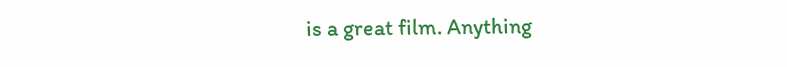is a great film. Anything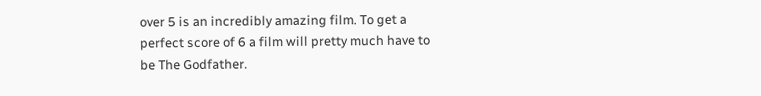over 5 is an incredibly amazing film. To get a perfect score of 6 a film will pretty much have to be The Godfather.